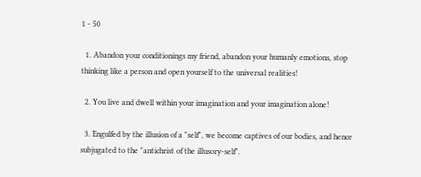1 - 50

  1. Abandon your conditionings my friend, abandon your humanly emotions, stop thinking like a person and open yourself to the universal realities!

  2. You live and dwell within your imagination and your imagination alone!

  3. Engulfed by the illusion of a "self", we become captives of our bodies, and hence subjugated to the "antichrist of the illusory-self".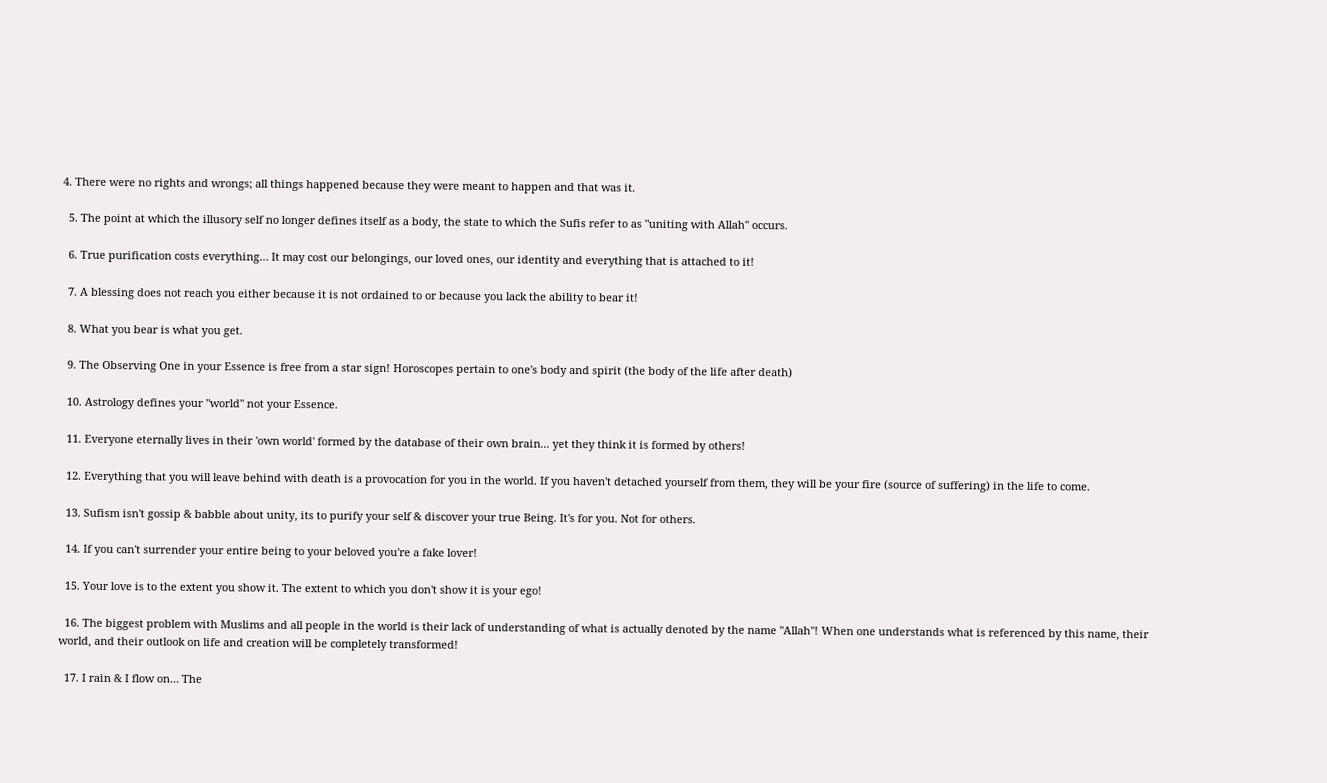4. There were no rights and wrongs; all things happened because they were meant to happen and that was it.

  5. The point at which the illusory self no longer defines itself as a body, the state to which the Sufis refer to as "uniting with Allah" occurs.

  6. True purification costs everything… It may cost our belongings, our loved ones, our identity and everything that is attached to it!

  7. A blessing does not reach you either because it is not ordained to or because you lack the ability to bear it!

  8. What you bear is what you get.

  9. The Observing One in your Essence is free from a star sign! Horoscopes pertain to one's body and spirit (the body of the life after death)

  10. Astrology defines your "world" not your Essence.

  11. Everyone eternally lives in their 'own world' formed by the database of their own brain... yet they think it is formed by others!

  12. Everything that you will leave behind with death is a provocation for you in the world. If you haven't detached yourself from them, they will be your fire (source of suffering) in the life to come.

  13. Sufism isn't gossip & babble about unity, its to purify your self & discover your true Being. It's for you. Not for others.

  14. If you can't surrender your entire being to your beloved you're a fake lover!

  15. Your love is to the extent you show it. The extent to which you don't show it is your ego!

  16. The biggest problem with Muslims and all people in the world is their lack of understanding of what is actually denoted by the name "Allah"! When one understands what is referenced by this name, their world, and their outlook on life and creation will be completely transformed!

  17. I rain & I flow on… The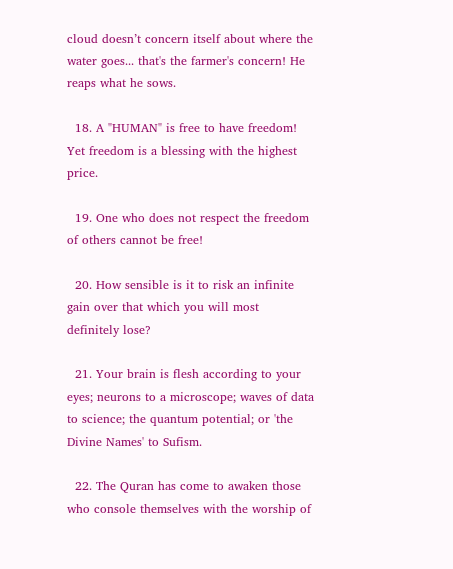cloud doesn’t concern itself about where the water goes... that's the farmer's concern! He reaps what he sows.

  18. A "HUMAN" is free to have freedom! Yet freedom is a blessing with the highest price.

  19. One who does not respect the freedom of others cannot be free!

  20. How sensible is it to risk an infinite gain over that which you will most definitely lose?

  21. Your brain is flesh according to your eyes; neurons to a microscope; waves of data to science; the quantum potential; or 'the Divine Names' to Sufism.

  22. The Quran has come to awaken those who console themselves with the worship of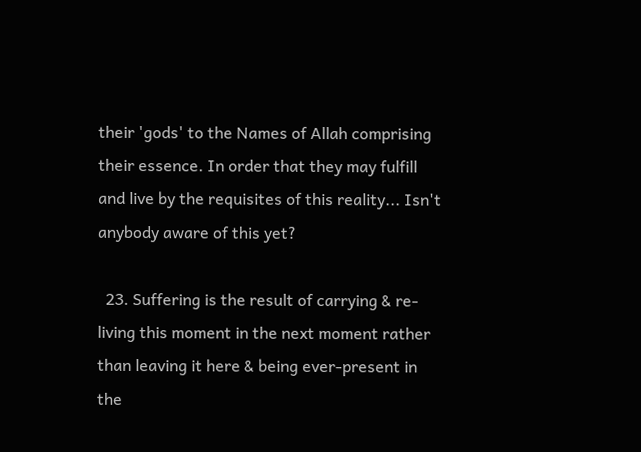their 'gods' to the Names of Allah comprising their essence. In order that they may fulfill and live by the requisites of this reality... Isn't anybody aware of this yet?

  23. Suffering is the result of carrying & re-living this moment in the next moment rather than leaving it here & being ever-present in the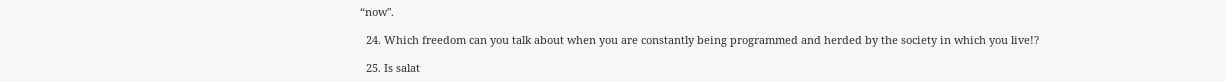“now".

  24. Which freedom can you talk about when you are constantly being programmed and herded by the society in which you live!?

  25. Is salat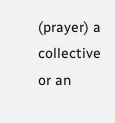(prayer) a collective or an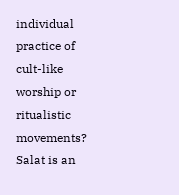individual practice of cult-like worship or ritualistic movements? Salat is an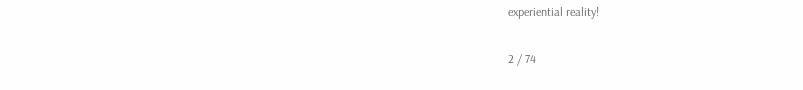experiential reality!

2 / 74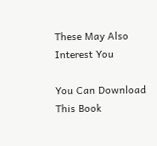These May Also Interest You

You Can Download This Book